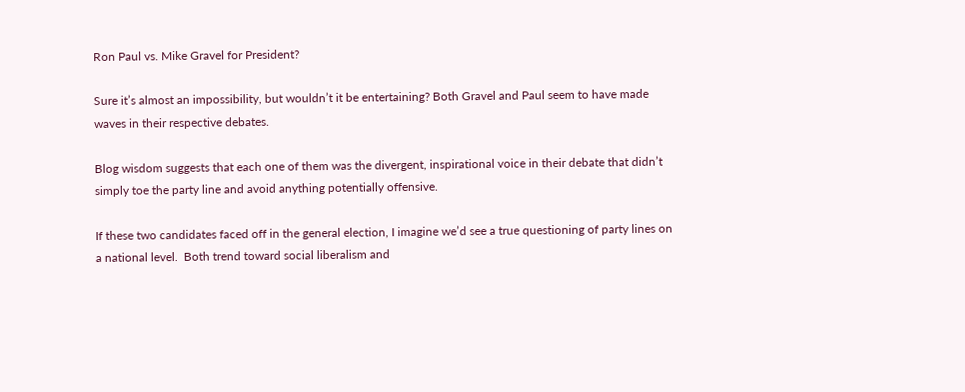Ron Paul vs. Mike Gravel for President?

Sure it’s almost an impossibility, but wouldn’t it be entertaining? Both Gravel and Paul seem to have made waves in their respective debates.

Blog wisdom suggests that each one of them was the divergent, inspirational voice in their debate that didn’t simply toe the party line and avoid anything potentially offensive.

If these two candidates faced off in the general election, I imagine we’d see a true questioning of party lines on a national level.  Both trend toward social liberalism and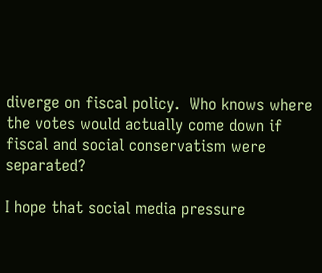diverge on fiscal policy.  Who knows where the votes would actually come down if fiscal and social conservatism were separated?

I hope that social media pressure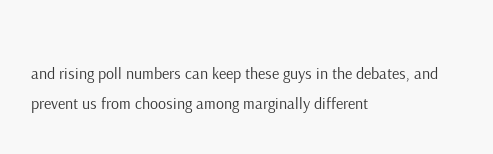and rising poll numbers can keep these guys in the debates, and prevent us from choosing among marginally different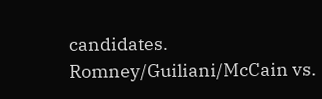candidates.  Romney/Guiliani/McCain vs.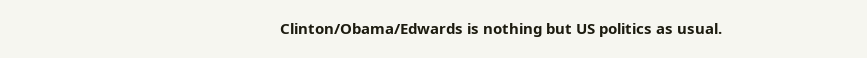Clinton/Obama/Edwards is nothing but US politics as usual.